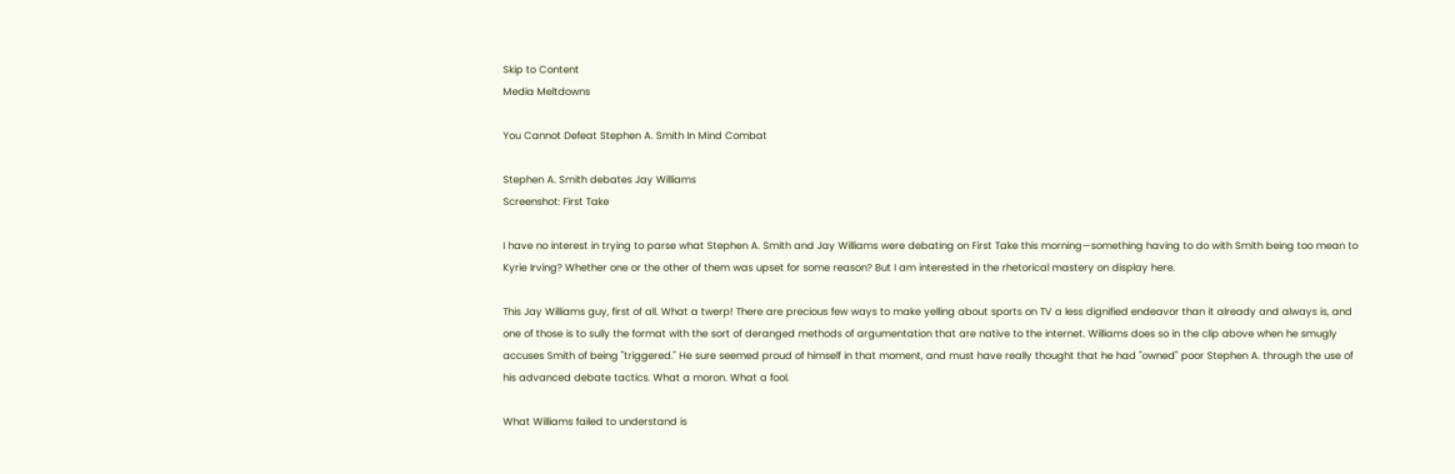Skip to Content
Media Meltdowns

You Cannot Defeat Stephen A. Smith In Mind Combat

Stephen A. Smith debates Jay Williams
Screenshot: First Take

I have no interest in trying to parse what Stephen A. Smith and Jay Williams were debating on First Take this morning—something having to do with Smith being too mean to Kyrie Irving? Whether one or the other of them was upset for some reason? But I am interested in the rhetorical mastery on display here.

This Jay Williams guy, first of all. What a twerp! There are precious few ways to make yelling about sports on TV a less dignified endeavor than it already and always is, and one of those is to sully the format with the sort of deranged methods of argumentation that are native to the internet. Williams does so in the clip above when he smugly accuses Smith of being "triggered." He sure seemed proud of himself in that moment, and must have really thought that he had "owned" poor Stephen A. through the use of his advanced debate tactics. What a moron. What a fool.

What Williams failed to understand is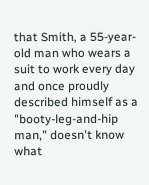that Smith, a 55-year-old man who wears a suit to work every day and once proudly described himself as a "booty-leg-and-hip man," doesn't know what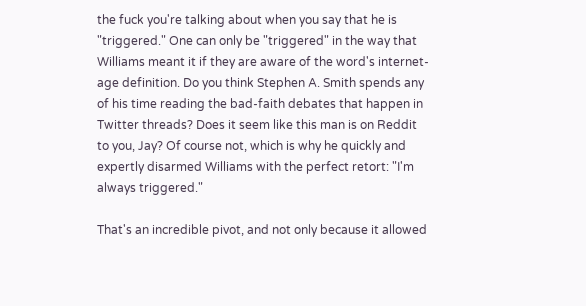the fuck you're talking about when you say that he is "triggered." One can only be "triggered" in the way that Williams meant it if they are aware of the word's internet-age definition. Do you think Stephen A. Smith spends any of his time reading the bad-faith debates that happen in Twitter threads? Does it seem like this man is on Reddit to you, Jay? Of course not, which is why he quickly and expertly disarmed Williams with the perfect retort: "I'm always triggered."

That's an incredible pivot, and not only because it allowed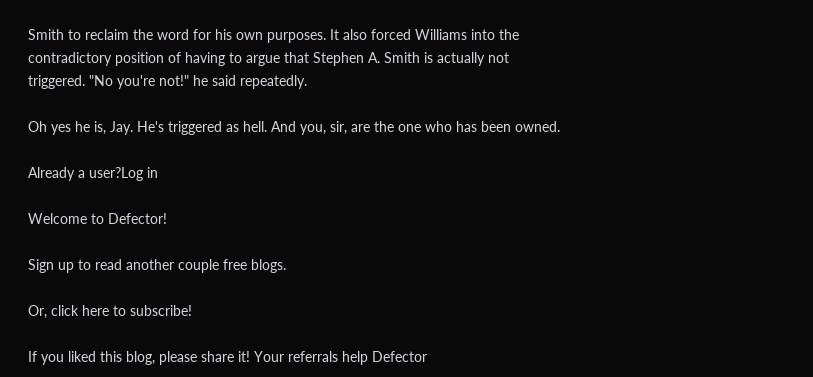Smith to reclaim the word for his own purposes. It also forced Williams into the contradictory position of having to argue that Stephen A. Smith is actually not triggered. "No you're not!" he said repeatedly.

Oh yes he is, Jay. He's triggered as hell. And you, sir, are the one who has been owned.

Already a user?Log in

Welcome to Defector!

Sign up to read another couple free blogs.

Or, click here to subscribe!

If you liked this blog, please share it! Your referrals help Defector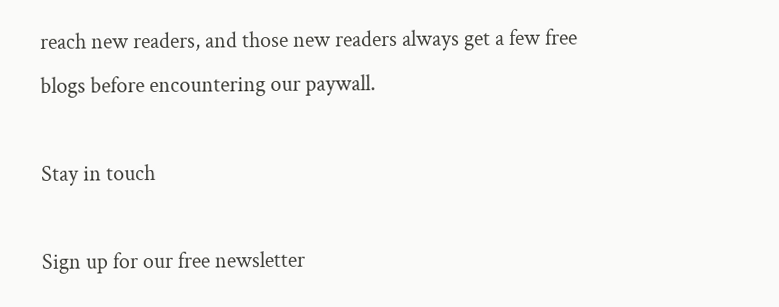reach new readers, and those new readers always get a few free blogs before encountering our paywall.

Stay in touch

Sign up for our free newsletter